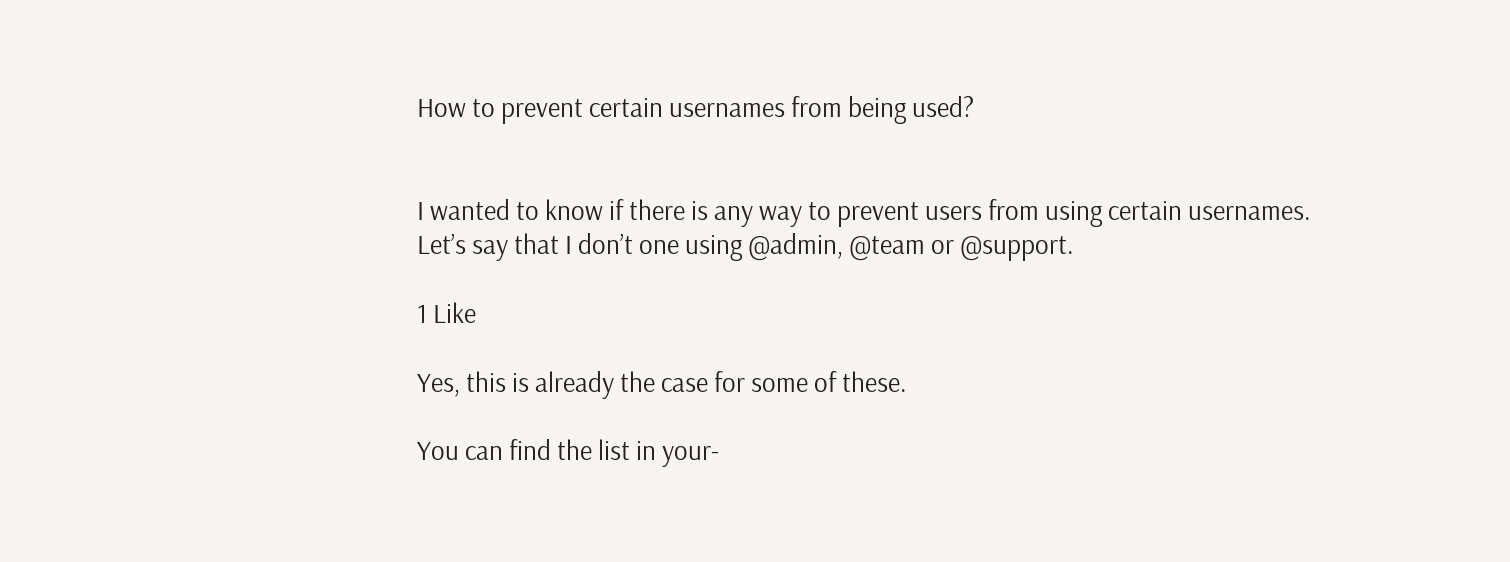How to prevent certain usernames from being used?


I wanted to know if there is any way to prevent users from using certain usernames. Let’s say that I don’t one using @admin, @team or @support.

1 Like

Yes, this is already the case for some of these.

You can find the list in your-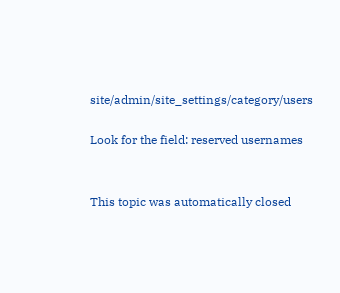site/admin/site_settings/category/users

Look for the field: reserved usernames


This topic was automatically closed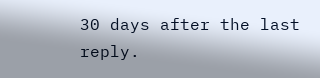30 days after the last reply.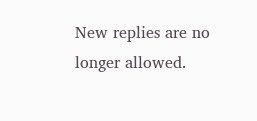New replies are no longer allowed.